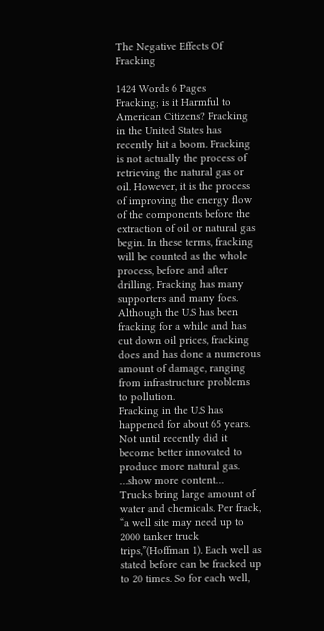The Negative Effects Of Fracking

1424 Words 6 Pages
Fracking; is it Harmful to American Citizens? Fracking in the United States has recently hit a boom. Fracking is not actually the process of retrieving the natural gas or oil. However, it is the process of improving the energy flow of the components before the extraction of oil or natural gas begin. In these terms, fracking will be counted as the whole process, before and after drilling. Fracking has many supporters and many foes. Although the U.S has been fracking for a while and has cut down oil prices, fracking does and has done a numerous amount of damage, ranging from infrastructure problems to pollution.
Fracking in the U.S has happened for about 65 years. Not until recently did it become better innovated to produce more natural gas.
…show more content…
Trucks bring large amount of water and chemicals. Per frack, “a well site may need up to 2000 tanker truck trips,”(Hoffman 1). Each well as stated before can be fracked up to 20 times. So for each well,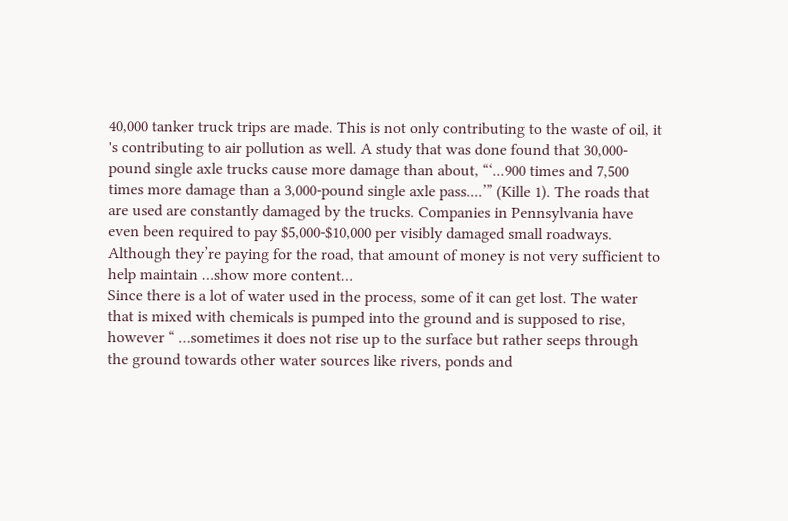40,000 tanker truck trips are made. This is not only contributing to the waste of oil, it 's contributing to air pollution as well. A study that was done found that 30,000-pound single axle trucks cause more damage than about, “‘...900 times and 7,500 times more damage than a 3,000-pound single axle pass....’” (Kille 1). The roads that are used are constantly damaged by the trucks. Companies in Pennsylvania have even been required to pay $5,000-$10,000 per visibly damaged small roadways. Although they’re paying for the road, that amount of money is not very sufficient to help maintain …show more content…
Since there is a lot of water used in the process, some of it can get lost. The water that is mixed with chemicals is pumped into the ground and is supposed to rise, however “ …sometimes it does not rise up to the surface but rather seeps through the ground towards other water sources like rivers, ponds and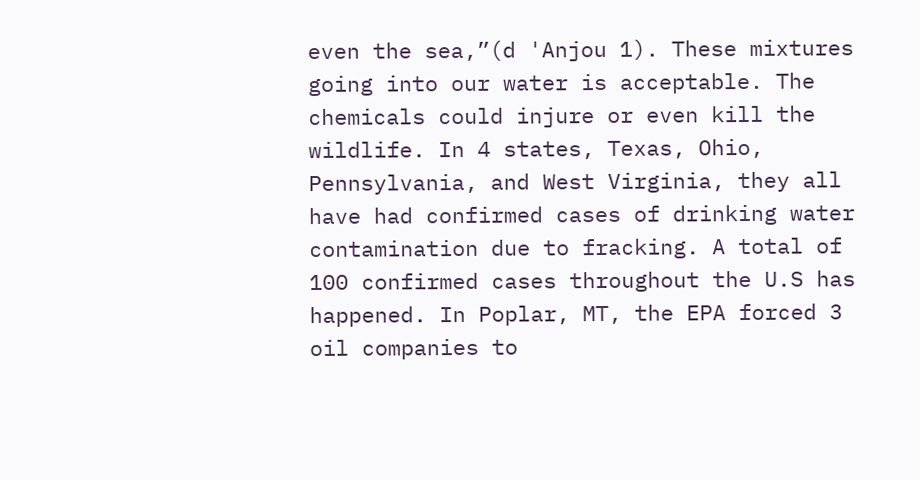even the sea,”(d 'Anjou 1). These mixtures going into our water is acceptable. The chemicals could injure or even kill the wildlife. In 4 states, Texas, Ohio, Pennsylvania, and West Virginia, they all have had confirmed cases of drinking water contamination due to fracking. A total of 100 confirmed cases throughout the U.S has happened. In Poplar, MT, the EPA forced 3 oil companies to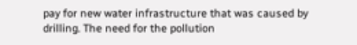pay for new water infrastructure that was caused by drilling. The need for the pollution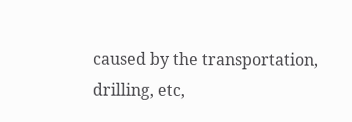caused by the transportation, drilling, etc,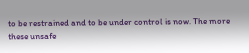to be restrained and to be under control is now. The more these unsafe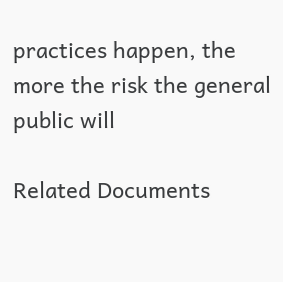practices happen, the more the risk the general public will

Related Documents